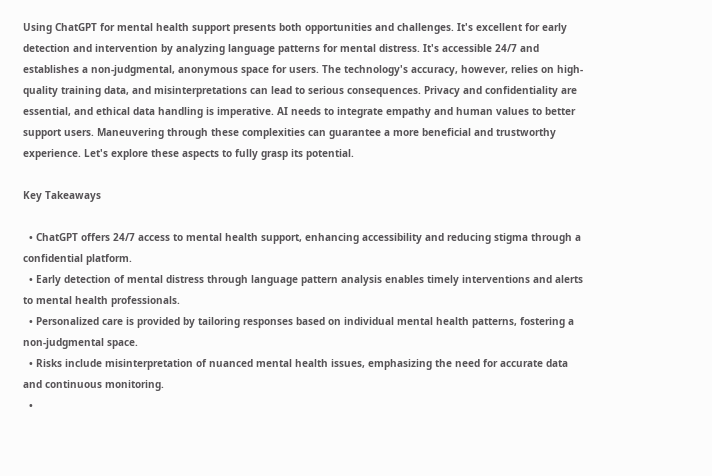Using ChatGPT for mental health support presents both opportunities and challenges. It's excellent for early detection and intervention by analyzing language patterns for mental distress. It's accessible 24/7 and establishes a non-judgmental, anonymous space for users. The technology's accuracy, however, relies on high-quality training data, and misinterpretations can lead to serious consequences. Privacy and confidentiality are essential, and ethical data handling is imperative. AI needs to integrate empathy and human values to better support users. Maneuvering through these complexities can guarantee a more beneficial and trustworthy experience. Let's explore these aspects to fully grasp its potential.

Key Takeaways

  • ChatGPT offers 24/7 access to mental health support, enhancing accessibility and reducing stigma through a confidential platform.
  • Early detection of mental distress through language pattern analysis enables timely interventions and alerts to mental health professionals.
  • Personalized care is provided by tailoring responses based on individual mental health patterns, fostering a non-judgmental space.
  • Risks include misinterpretation of nuanced mental health issues, emphasizing the need for accurate data and continuous monitoring.
  •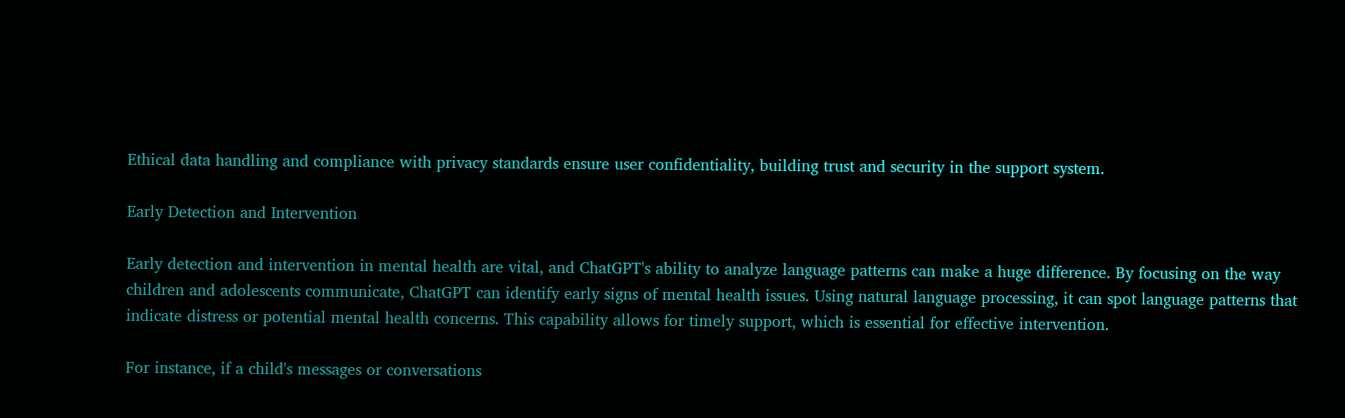Ethical data handling and compliance with privacy standards ensure user confidentiality, building trust and security in the support system.

Early Detection and Intervention

Early detection and intervention in mental health are vital, and ChatGPT's ability to analyze language patterns can make a huge difference. By focusing on the way children and adolescents communicate, ChatGPT can identify early signs of mental health issues. Using natural language processing, it can spot language patterns that indicate distress or potential mental health concerns. This capability allows for timely support, which is essential for effective intervention.

For instance, if a child's messages or conversations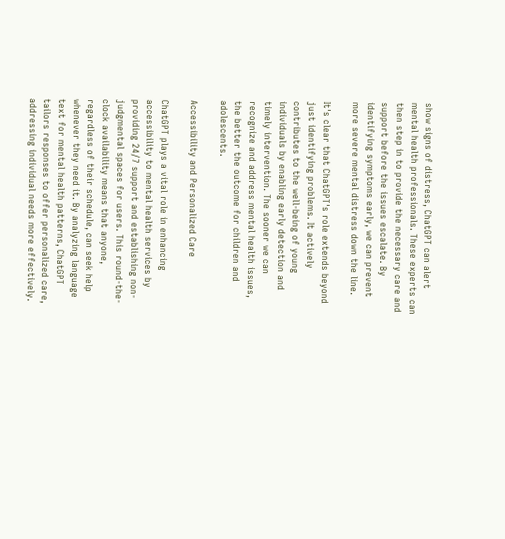show signs of distress, ChatGPT can alert mental health professionals. These experts can then step in to provide the necessary care and support before the issues escalate. By identifying symptoms early, we can prevent more severe mental distress down the line.

It's clear that ChatGPT's role extends beyond just identifying problems. It actively contributes to the well-being of young individuals by enabling early detection and timely intervention. The sooner we can recognize and address mental health issues, the better the outcome for children and adolescents.

Accessibility and Personalized Care

ChatGPT plays a vital role in enhancing accessibility to mental health services by providing 24/7 support and establishing non-judgmental spaces for users. This round-the-clock availability means that anyone, regardless of their schedule, can seek help whenever they need it. By analyzing language text for mental health patterns, ChatGPT tailors responses to offer personalized care, addressing individual needs more effectively.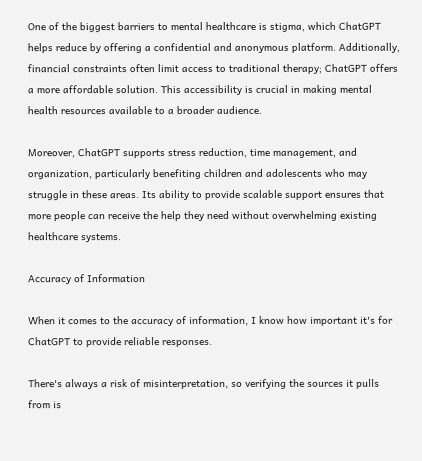One of the biggest barriers to mental healthcare is stigma, which ChatGPT helps reduce by offering a confidential and anonymous platform. Additionally, financial constraints often limit access to traditional therapy; ChatGPT offers a more affordable solution. This accessibility is crucial in making mental health resources available to a broader audience.

Moreover, ChatGPT supports stress reduction, time management, and organization, particularly benefiting children and adolescents who may struggle in these areas. Its ability to provide scalable support ensures that more people can receive the help they need without overwhelming existing healthcare systems.

Accuracy of Information

When it comes to the accuracy of information, I know how important it's for ChatGPT to provide reliable responses.

There's always a risk of misinterpretation, so verifying the sources it pulls from is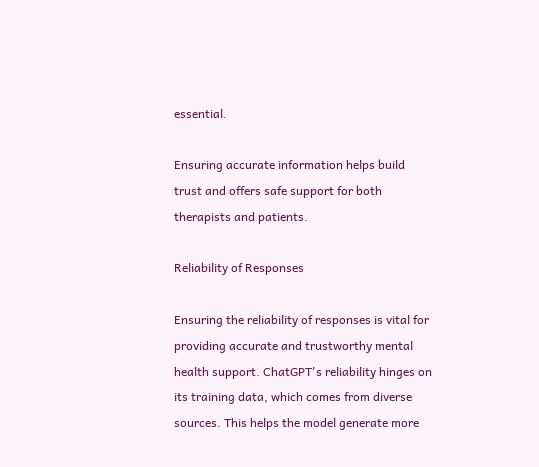essential.

Ensuring accurate information helps build trust and offers safe support for both therapists and patients.

Reliability of Responses

Ensuring the reliability of responses is vital for providing accurate and trustworthy mental health support. ChatGPT's reliability hinges on its training data, which comes from diverse sources. This helps the model generate more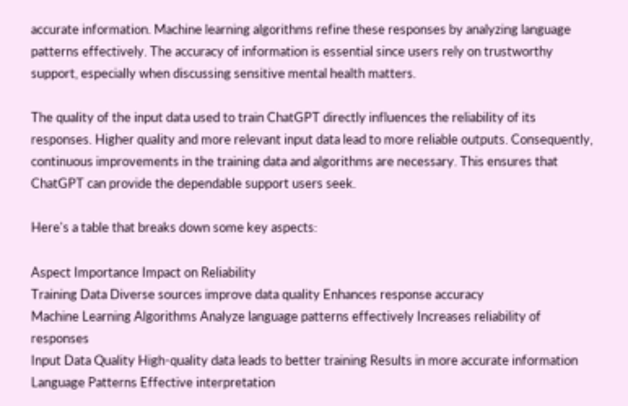accurate information. Machine learning algorithms refine these responses by analyzing language patterns effectively. The accuracy of information is essential since users rely on trustworthy support, especially when discussing sensitive mental health matters.

The quality of the input data used to train ChatGPT directly influences the reliability of its responses. Higher quality and more relevant input data lead to more reliable outputs. Consequently, continuous improvements in the training data and algorithms are necessary. This ensures that ChatGPT can provide the dependable support users seek.

Here's a table that breaks down some key aspects:

Aspect Importance Impact on Reliability
Training Data Diverse sources improve data quality Enhances response accuracy
Machine Learning Algorithms Analyze language patterns effectively Increases reliability of responses
Input Data Quality High-quality data leads to better training Results in more accurate information
Language Patterns Effective interpretation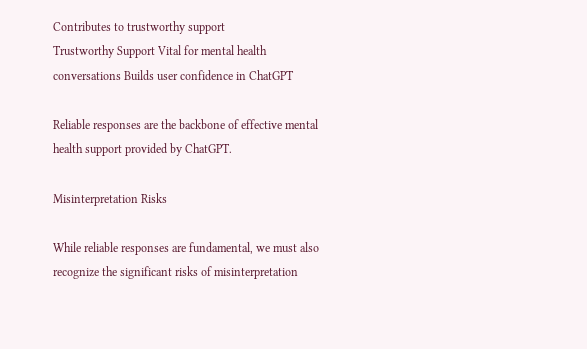Contributes to trustworthy support
Trustworthy Support Vital for mental health conversations Builds user confidence in ChatGPT

Reliable responses are the backbone of effective mental health support provided by ChatGPT.

Misinterpretation Risks

While reliable responses are fundamental, we must also recognize the significant risks of misinterpretation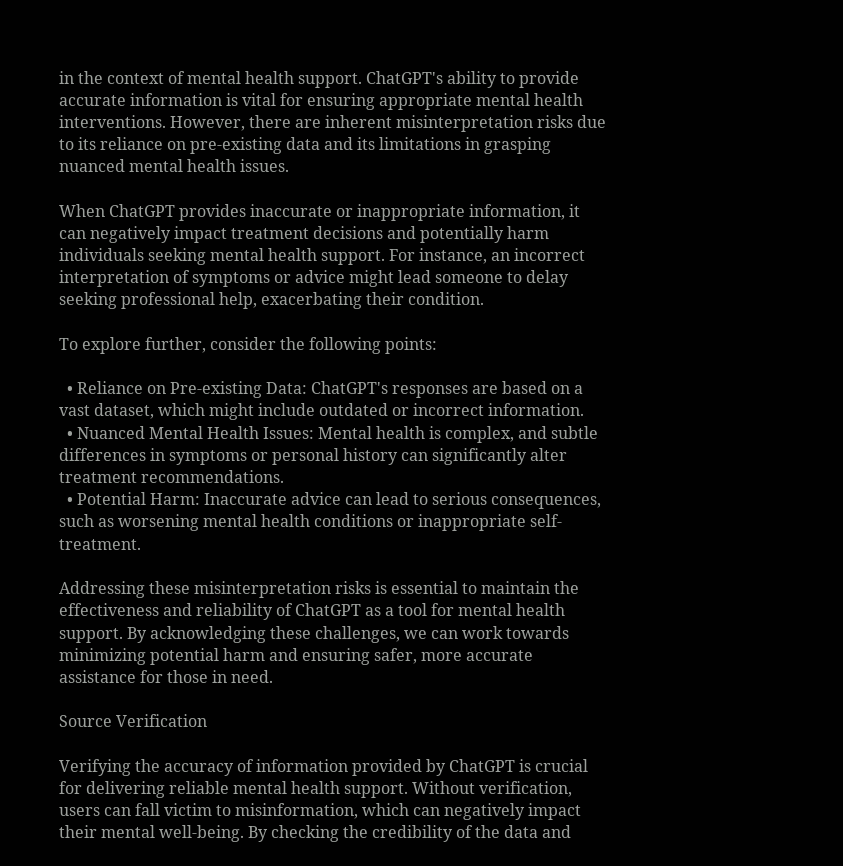in the context of mental health support. ChatGPT's ability to provide accurate information is vital for ensuring appropriate mental health interventions. However, there are inherent misinterpretation risks due to its reliance on pre-existing data and its limitations in grasping nuanced mental health issues.

When ChatGPT provides inaccurate or inappropriate information, it can negatively impact treatment decisions and potentially harm individuals seeking mental health support. For instance, an incorrect interpretation of symptoms or advice might lead someone to delay seeking professional help, exacerbating their condition.

To explore further, consider the following points:

  • Reliance on Pre-existing Data: ChatGPT's responses are based on a vast dataset, which might include outdated or incorrect information.
  • Nuanced Mental Health Issues: Mental health is complex, and subtle differences in symptoms or personal history can significantly alter treatment recommendations.
  • Potential Harm: Inaccurate advice can lead to serious consequences, such as worsening mental health conditions or inappropriate self-treatment.

Addressing these misinterpretation risks is essential to maintain the effectiveness and reliability of ChatGPT as a tool for mental health support. By acknowledging these challenges, we can work towards minimizing potential harm and ensuring safer, more accurate assistance for those in need.

Source Verification

Verifying the accuracy of information provided by ChatGPT is crucial for delivering reliable mental health support. Without verification, users can fall victim to misinformation, which can negatively impact their mental well-being. By checking the credibility of the data and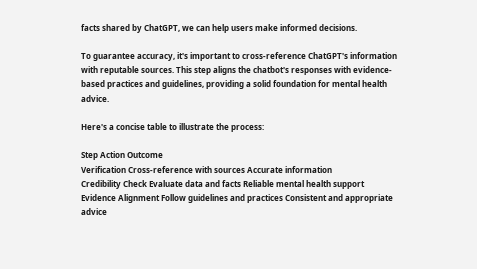facts shared by ChatGPT, we can help users make informed decisions.

To guarantee accuracy, it's important to cross-reference ChatGPT's information with reputable sources. This step aligns the chatbot's responses with evidence-based practices and guidelines, providing a solid foundation for mental health advice.

Here's a concise table to illustrate the process:

Step Action Outcome
Verification Cross-reference with sources Accurate information
Credibility Check Evaluate data and facts Reliable mental health support
Evidence Alignment Follow guidelines and practices Consistent and appropriate advice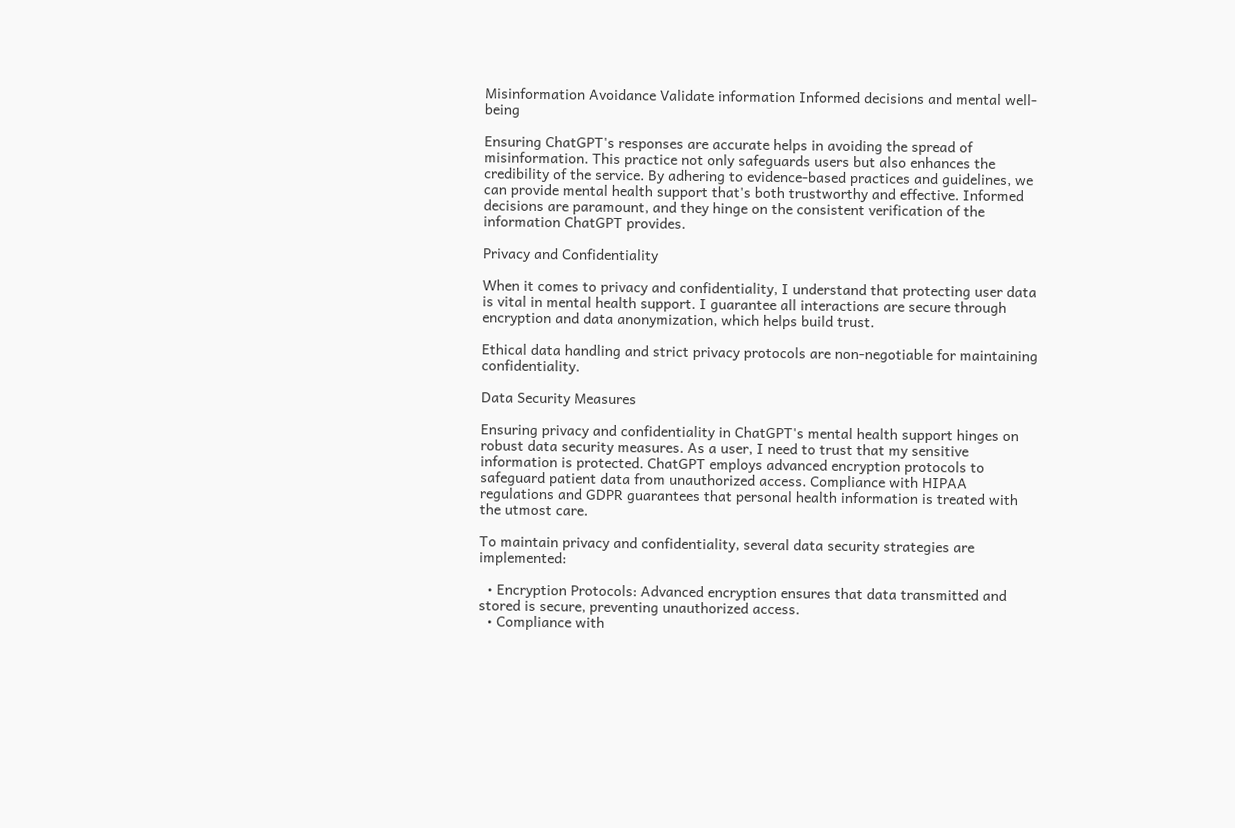Misinformation Avoidance Validate information Informed decisions and mental well-being

Ensuring ChatGPT's responses are accurate helps in avoiding the spread of misinformation. This practice not only safeguards users but also enhances the credibility of the service. By adhering to evidence-based practices and guidelines, we can provide mental health support that's both trustworthy and effective. Informed decisions are paramount, and they hinge on the consistent verification of the information ChatGPT provides.

Privacy and Confidentiality

When it comes to privacy and confidentiality, I understand that protecting user data is vital in mental health support. I guarantee all interactions are secure through encryption and data anonymization, which helps build trust.

Ethical data handling and strict privacy protocols are non-negotiable for maintaining confidentiality.

Data Security Measures

Ensuring privacy and confidentiality in ChatGPT's mental health support hinges on robust data security measures. As a user, I need to trust that my sensitive information is protected. ChatGPT employs advanced encryption protocols to safeguard patient data from unauthorized access. Compliance with HIPAA regulations and GDPR guarantees that personal health information is treated with the utmost care.

To maintain privacy and confidentiality, several data security strategies are implemented:

  • Encryption Protocols: Advanced encryption ensures that data transmitted and stored is secure, preventing unauthorized access.
  • Compliance with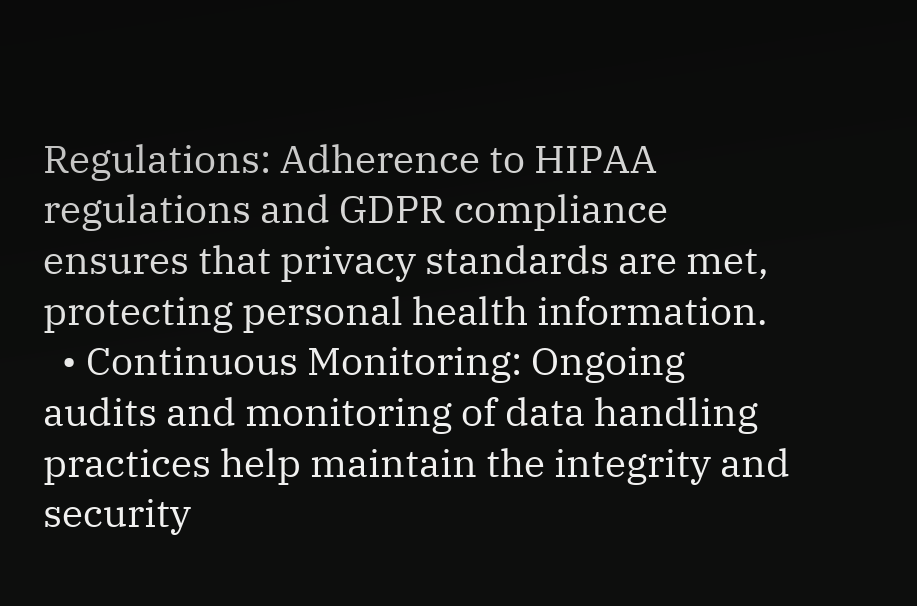Regulations: Adherence to HIPAA regulations and GDPR compliance ensures that privacy standards are met, protecting personal health information.
  • Continuous Monitoring: Ongoing audits and monitoring of data handling practices help maintain the integrity and security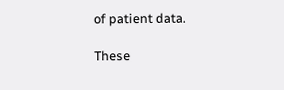of patient data.

These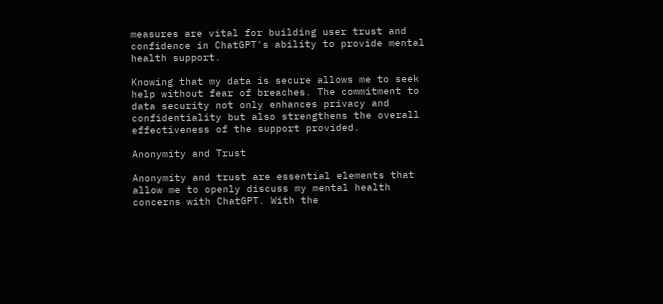measures are vital for building user trust and confidence in ChatGPT's ability to provide mental health support.

Knowing that my data is secure allows me to seek help without fear of breaches. The commitment to data security not only enhances privacy and confidentiality but also strengthens the overall effectiveness of the support provided.

Anonymity and Trust

Anonymity and trust are essential elements that allow me to openly discuss my mental health concerns with ChatGPT. With the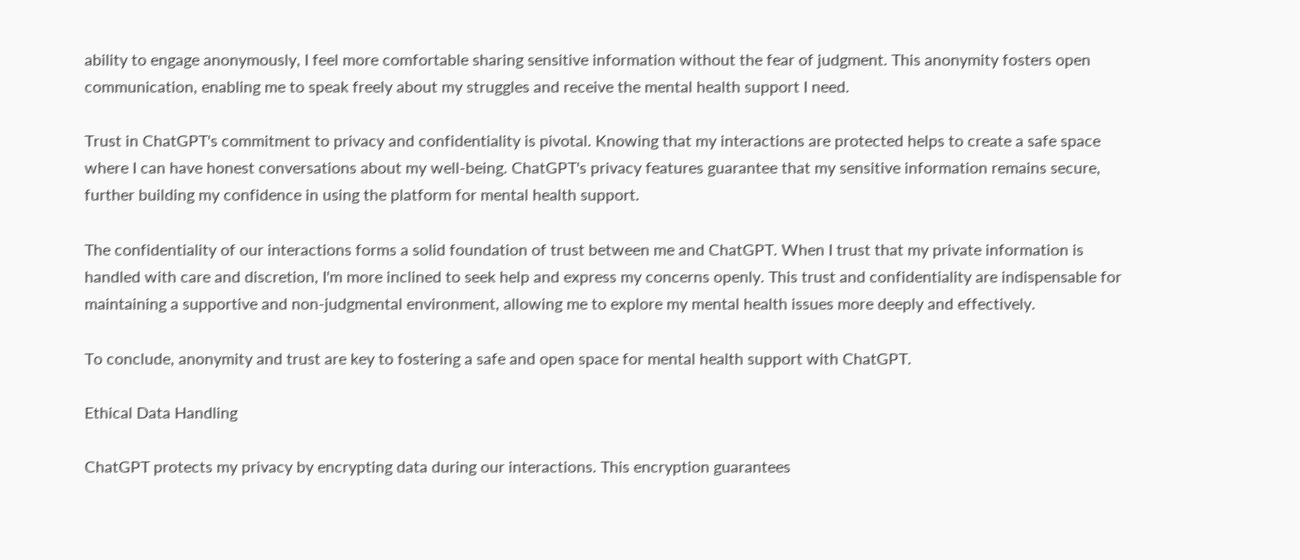ability to engage anonymously, I feel more comfortable sharing sensitive information without the fear of judgment. This anonymity fosters open communication, enabling me to speak freely about my struggles and receive the mental health support I need.

Trust in ChatGPT's commitment to privacy and confidentiality is pivotal. Knowing that my interactions are protected helps to create a safe space where I can have honest conversations about my well-being. ChatGPT's privacy features guarantee that my sensitive information remains secure, further building my confidence in using the platform for mental health support.

The confidentiality of our interactions forms a solid foundation of trust between me and ChatGPT. When I trust that my private information is handled with care and discretion, I'm more inclined to seek help and express my concerns openly. This trust and confidentiality are indispensable for maintaining a supportive and non-judgmental environment, allowing me to explore my mental health issues more deeply and effectively.

To conclude, anonymity and trust are key to fostering a safe and open space for mental health support with ChatGPT.

Ethical Data Handling

ChatGPT protects my privacy by encrypting data during our interactions. This encryption guarantees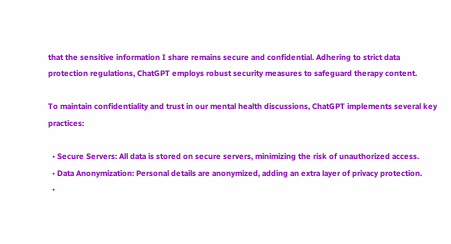that the sensitive information I share remains secure and confidential. Adhering to strict data protection regulations, ChatGPT employs robust security measures to safeguard therapy content.

To maintain confidentiality and trust in our mental health discussions, ChatGPT implements several key practices:

  • Secure Servers: All data is stored on secure servers, minimizing the risk of unauthorized access.
  • Data Anonymization: Personal details are anonymized, adding an extra layer of privacy protection.
  •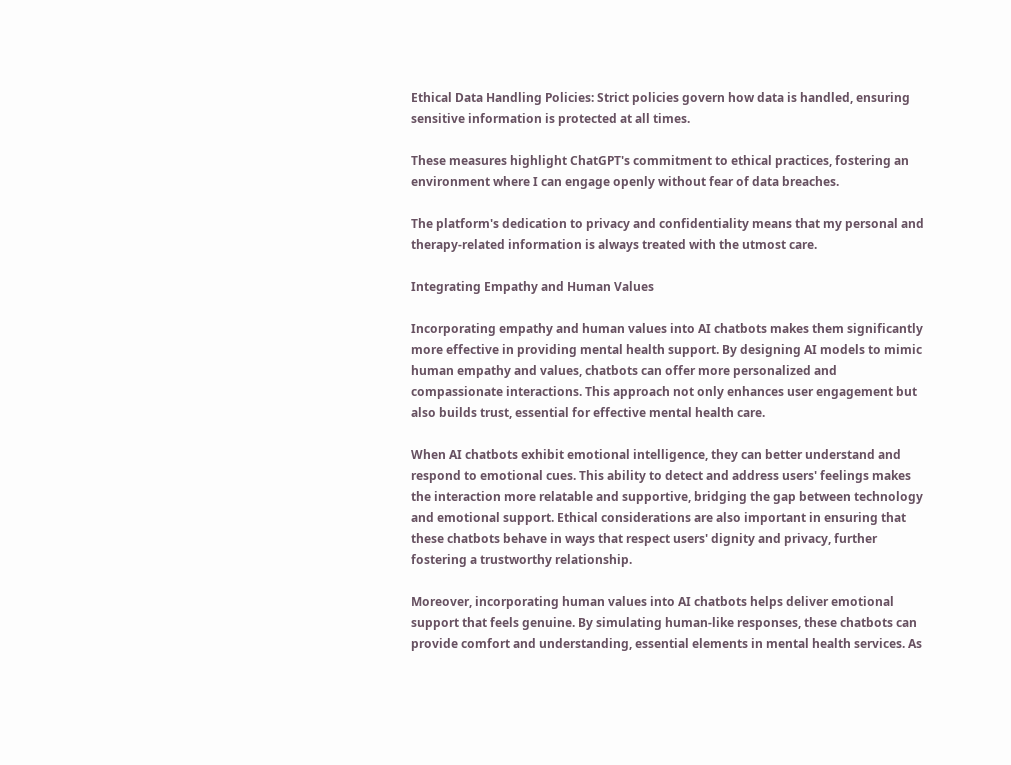Ethical Data Handling Policies: Strict policies govern how data is handled, ensuring sensitive information is protected at all times.

These measures highlight ChatGPT's commitment to ethical practices, fostering an environment where I can engage openly without fear of data breaches.

The platform's dedication to privacy and confidentiality means that my personal and therapy-related information is always treated with the utmost care.

Integrating Empathy and Human Values

Incorporating empathy and human values into AI chatbots makes them significantly more effective in providing mental health support. By designing AI models to mimic human empathy and values, chatbots can offer more personalized and compassionate interactions. This approach not only enhances user engagement but also builds trust, essential for effective mental health care.

When AI chatbots exhibit emotional intelligence, they can better understand and respond to emotional cues. This ability to detect and address users' feelings makes the interaction more relatable and supportive, bridging the gap between technology and emotional support. Ethical considerations are also important in ensuring that these chatbots behave in ways that respect users' dignity and privacy, further fostering a trustworthy relationship.

Moreover, incorporating human values into AI chatbots helps deliver emotional support that feels genuine. By simulating human-like responses, these chatbots can provide comfort and understanding, essential elements in mental health services. As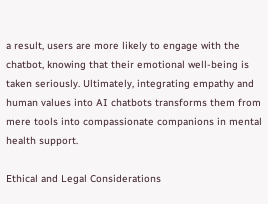a result, users are more likely to engage with the chatbot, knowing that their emotional well-being is taken seriously. Ultimately, integrating empathy and human values into AI chatbots transforms them from mere tools into compassionate companions in mental health support.

Ethical and Legal Considerations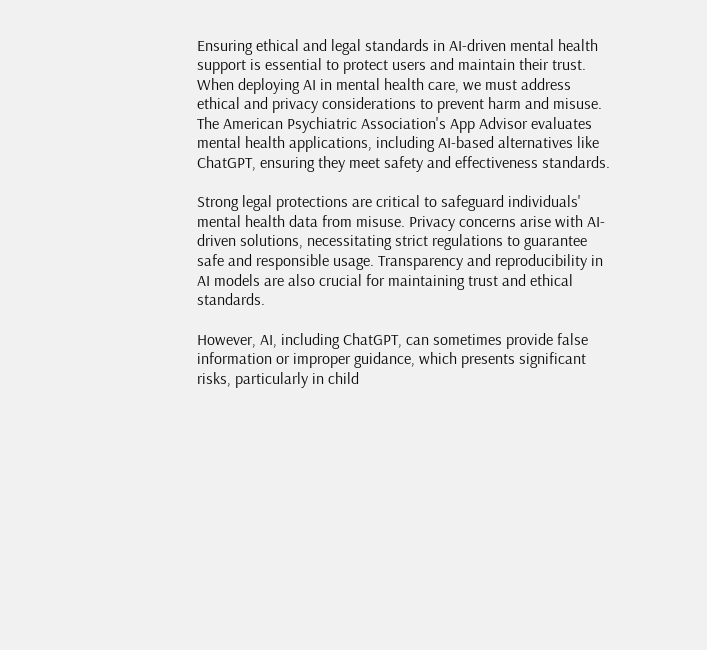Ensuring ethical and legal standards in AI-driven mental health support is essential to protect users and maintain their trust. When deploying AI in mental health care, we must address ethical and privacy considerations to prevent harm and misuse. The American Psychiatric Association's App Advisor evaluates mental health applications, including AI-based alternatives like ChatGPT, ensuring they meet safety and effectiveness standards.

Strong legal protections are critical to safeguard individuals' mental health data from misuse. Privacy concerns arise with AI-driven solutions, necessitating strict regulations to guarantee safe and responsible usage. Transparency and reproducibility in AI models are also crucial for maintaining trust and ethical standards.

However, AI, including ChatGPT, can sometimes provide false information or improper guidance, which presents significant risks, particularly in child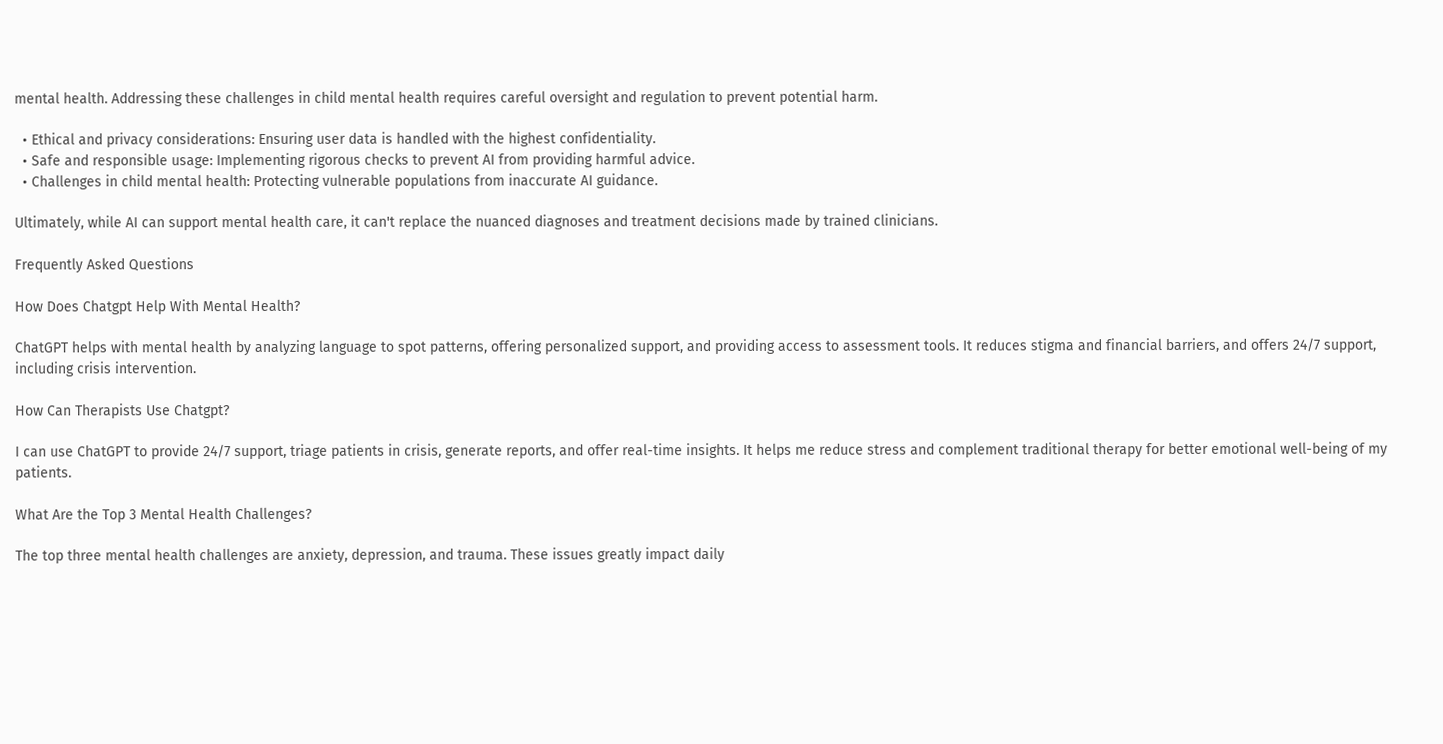mental health. Addressing these challenges in child mental health requires careful oversight and regulation to prevent potential harm.

  • Ethical and privacy considerations: Ensuring user data is handled with the highest confidentiality.
  • Safe and responsible usage: Implementing rigorous checks to prevent AI from providing harmful advice.
  • Challenges in child mental health: Protecting vulnerable populations from inaccurate AI guidance.

Ultimately, while AI can support mental health care, it can't replace the nuanced diagnoses and treatment decisions made by trained clinicians.

Frequently Asked Questions

How Does Chatgpt Help With Mental Health?

ChatGPT helps with mental health by analyzing language to spot patterns, offering personalized support, and providing access to assessment tools. It reduces stigma and financial barriers, and offers 24/7 support, including crisis intervention.

How Can Therapists Use Chatgpt?

I can use ChatGPT to provide 24/7 support, triage patients in crisis, generate reports, and offer real-time insights. It helps me reduce stress and complement traditional therapy for better emotional well-being of my patients.

What Are the Top 3 Mental Health Challenges?

The top three mental health challenges are anxiety, depression, and trauma. These issues greatly impact daily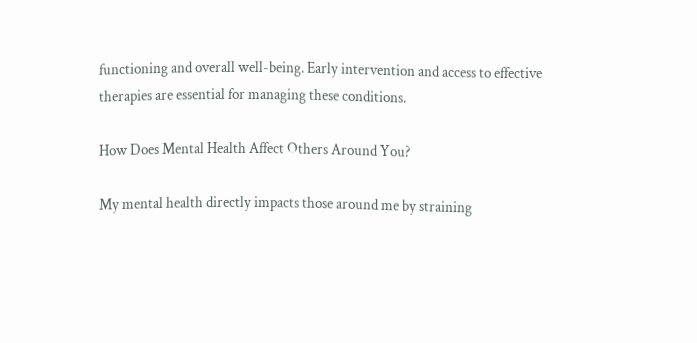functioning and overall well-being. Early intervention and access to effective therapies are essential for managing these conditions.

How Does Mental Health Affect Others Around You?

My mental health directly impacts those around me by straining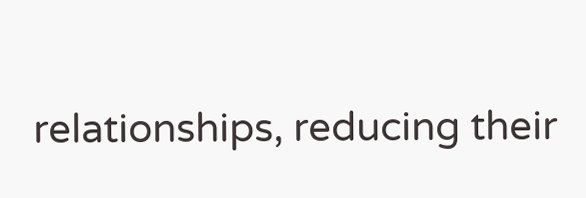relationships, reducing their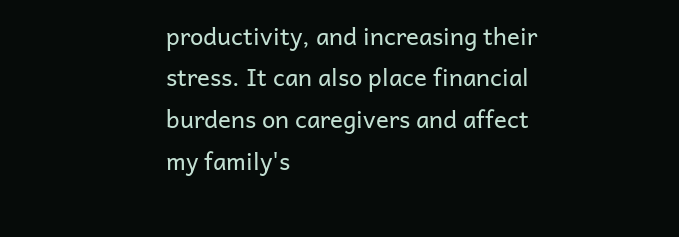productivity, and increasing their stress. It can also place financial burdens on caregivers and affect my family's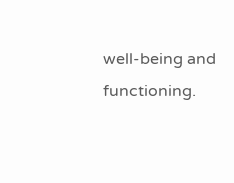well-being and functioning.